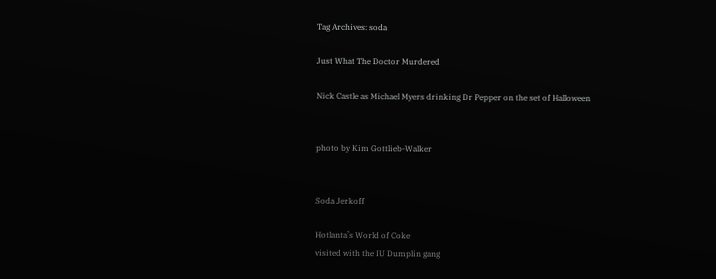Tag Archives: soda

Just What The Doctor Murdered

Nick Castle as Michael Myers drinking Dr Pepper on the set of Halloween


photo by Kim Gottlieb-Walker


Soda Jerkoff

Hotlanta’s World of Coke
visited with the IU Dumplin gang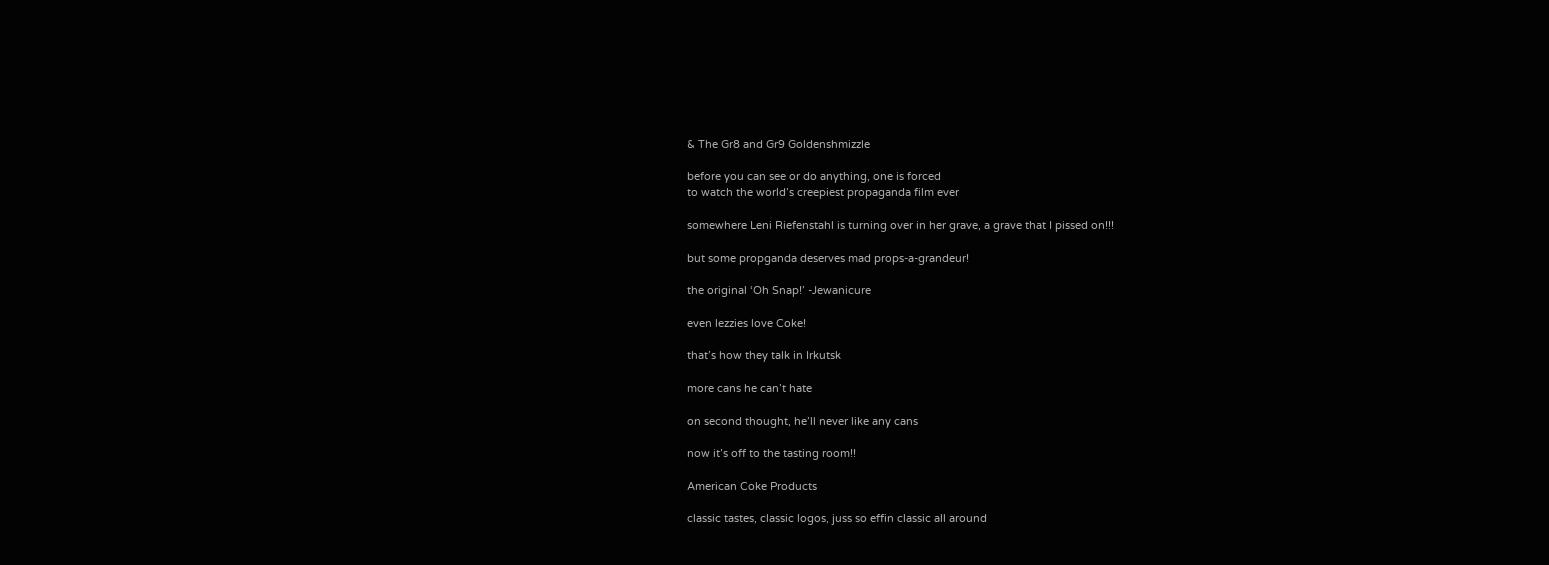& The Gr8 and Gr9 Goldenshmizzle

before you can see or do anything, one is forced
to watch the world’s creepiest propaganda film ever

somewhere Leni Riefenstahl is turning over in her grave, a grave that I pissed on!!!

but some propganda deserves mad props-a-grandeur!

the original ‘Oh Snap!’ -Jewanicure

even lezzies love Coke!

that’s how they talk in Irkutsk

more cans he can’t hate

on second thought, he’ll never like any cans

now it’s off to the tasting room!!

American Coke Products

classic tastes, classic logos, juss so effin classic all around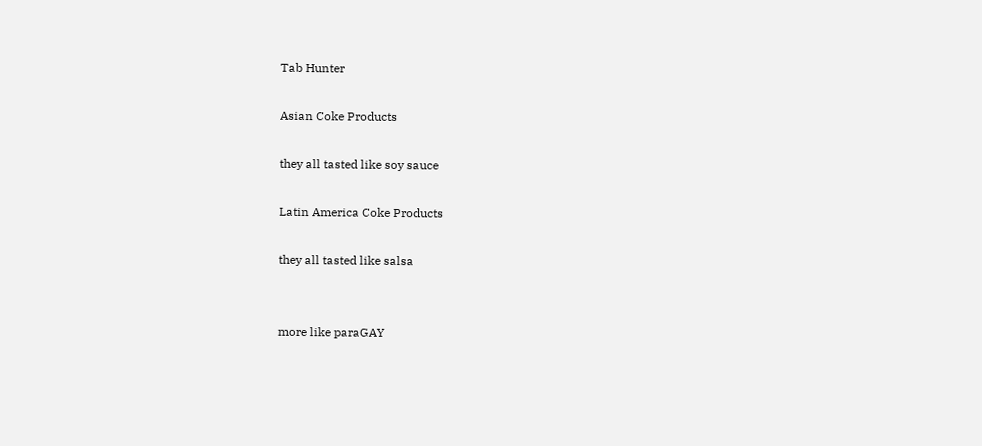Tab Hunter

Asian Coke Products

they all tasted like soy sauce

Latin America Coke Products

they all tasted like salsa


more like paraGAY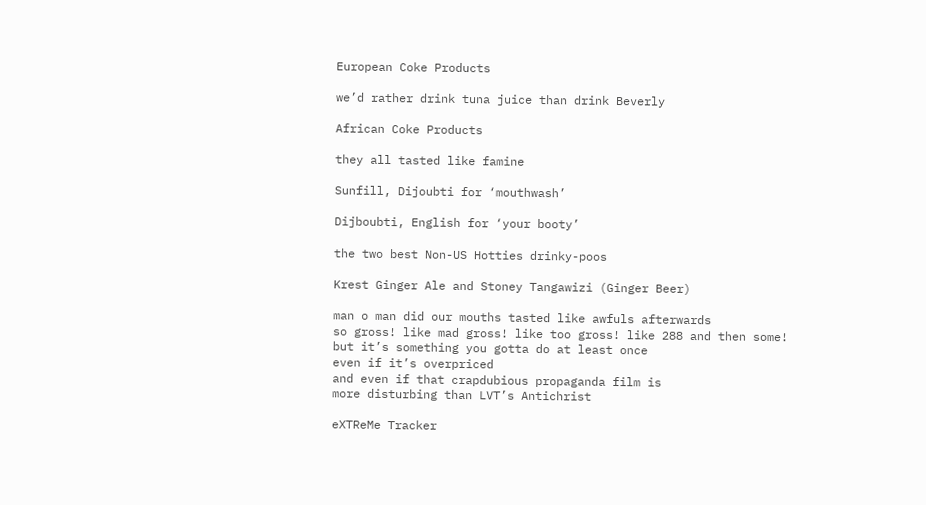European Coke Products

we’d rather drink tuna juice than drink Beverly

African Coke Products

they all tasted like famine

Sunfill, Dijoubti for ‘mouthwash’

Dijboubti, English for ‘your booty’

the two best Non-US Hotties drinky-poos

Krest Ginger Ale and Stoney Tangawizi (Ginger Beer)

man o man did our mouths tasted like awfuls afterwards
so gross! like mad gross! like too gross! like 288 and then some!
but it’s something you gotta do at least once
even if it’s overpriced
and even if that crapdubious propaganda film is
more disturbing than LVT’s Antichrist

eXTReMe Tracker